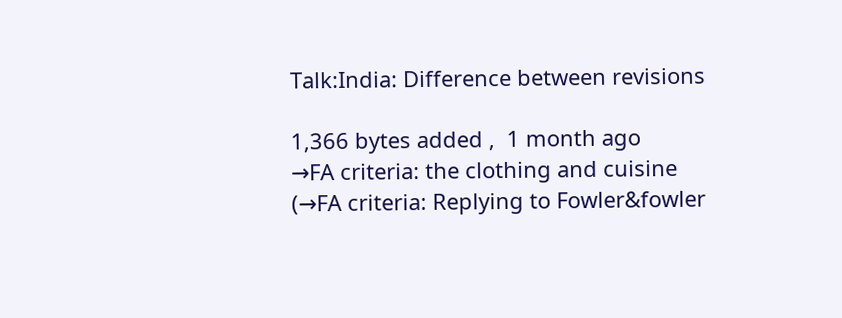Talk:India: Difference between revisions

1,366 bytes added ,  1 month ago
→FA criteria: the clothing and cuisine
(→FA criteria: Replying to Fowler&fowler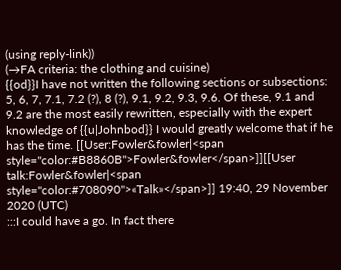(using reply-link))
(→FA criteria: the clothing and cuisine)
{{od}}I have not written the following sections or subsections: 5, 6, 7, 7.1, 7.2 (?), 8 (?), 9.1, 9.2, 9.3, 9.6. Of these, 9.1 and 9.2 are the most easily rewritten, especially with the expert knowledge of {{u|Johnbod}} I would greatly welcome that if he has the time. [[User:Fowler&fowler|<span style="color:#B8860B">Fowler&fowler</span>]][[User talk:Fowler&fowler|<span style="color:#708090">«Talk»</span>]] 19:40, 29 November 2020 (UTC)
:::I could have a go. In fact there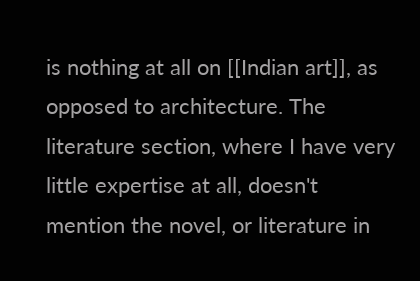is nothing at all on [[Indian art]], as opposed to architecture. The literature section, where I have very little expertise at all, doesn't mention the novel, or literature in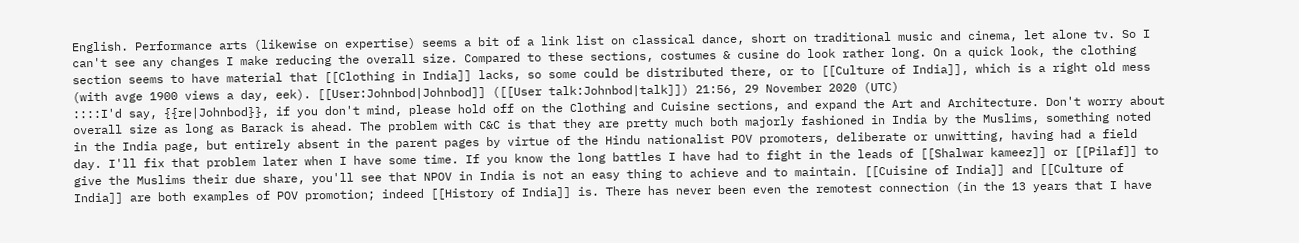English. Performance arts (likewise on expertise) seems a bit of a link list on classical dance, short on traditional music and cinema, let alone tv. So I can't see any changes I make reducing the overall size. Compared to these sections, costumes & cusine do look rather long. On a quick look, the clothing section seems to have material that [[Clothing in India]] lacks, so some could be distributed there, or to [[Culture of India]], which is a right old mess (with avge 1900 views a day, eek). [[User:Johnbod|Johnbod]] ([[User talk:Johnbod|talk]]) 21:56, 29 November 2020 (UTC)
::::I'd say, {{re|Johnbod}}, if you don't mind, please hold off on the Clothing and Cuisine sections, and expand the Art and Architecture. Don't worry about overall size as long as Barack is ahead. The problem with C&C is that they are pretty much both majorly fashioned in India by the Muslims, something noted in the India page, but entirely absent in the parent pages by virtue of the Hindu nationalist POV promoters, deliberate or unwitting, having had a field day. I'll fix that problem later when I have some time. If you know the long battles I have had to fight in the leads of [[Shalwar kameez]] or [[Pilaf]] to give the Muslims their due share, you'll see that NPOV in India is not an easy thing to achieve and to maintain. [[Cuisine of India]] and [[Culture of India]] are both examples of POV promotion; indeed [[History of India]] is. There has never been even the remotest connection (in the 13 years that I have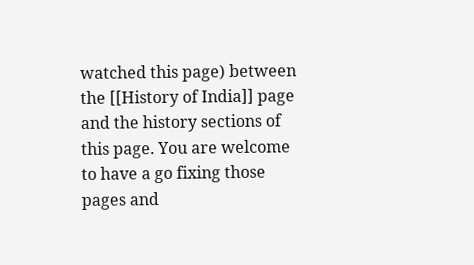watched this page) between the [[History of India]] page and the history sections of this page. You are welcome to have a go fixing those pages and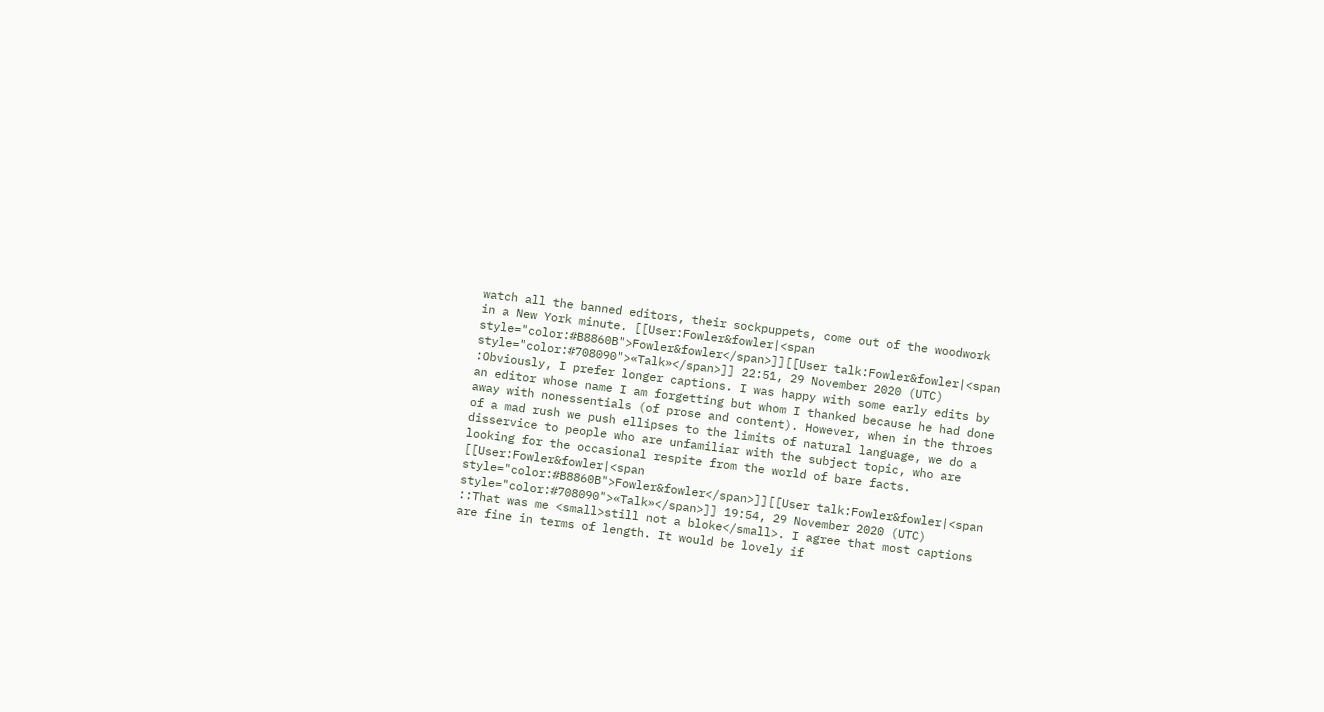watch all the banned editors, their sockpuppets, come out of the woodwork in a New York minute. [[User:Fowler&fowler|<span style="color:#B8860B">Fowler&fowler</span>]][[User talk:Fowler&fowler|<span style="color:#708090">«Talk»</span>]] 22:51, 29 November 2020 (UTC)
:Obviously, I prefer longer captions. I was happy with some early edits by an editor whose name I am forgetting but whom I thanked because he had done away with nonessentials (of prose and content). However, when in the throes of a mad rush we push ellipses to the limits of natural language, we do a disservice to people who are unfamiliar with the subject topic, who are looking for the occasional respite from the world of bare facts. [[User:Fowler&fowler|<span style="color:#B8860B">Fowler&fowler</span>]][[User talk:Fowler&fowler|<span style="color:#708090">«Talk»</span>]] 19:54, 29 November 2020 (UTC)
::That was me <small>still not a bloke</small>. I agree that most captions are fine in terms of length. It would be lovely if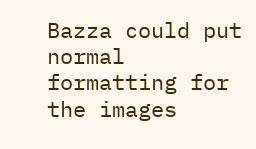Bazza could put normal formatting for the images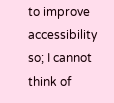to improve accessibility so; I cannot think of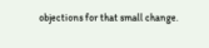objections for that small change.